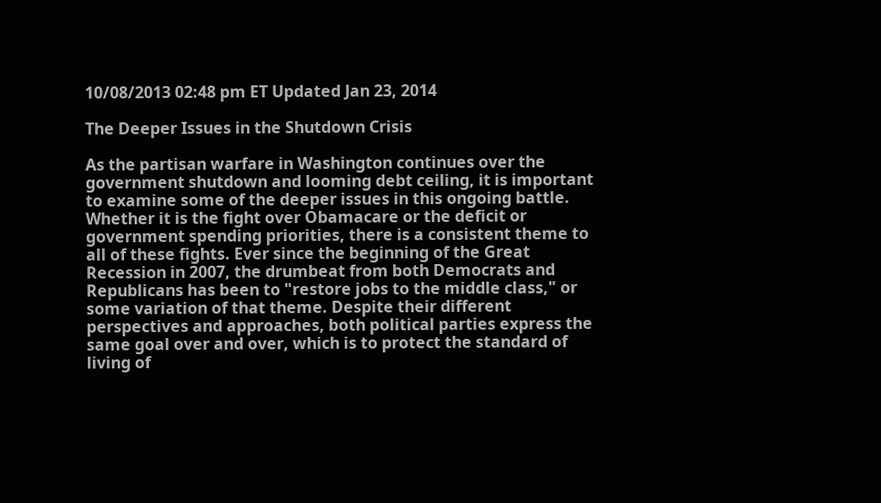10/08/2013 02:48 pm ET Updated Jan 23, 2014

The Deeper Issues in the Shutdown Crisis

As the partisan warfare in Washington continues over the government shutdown and looming debt ceiling, it is important to examine some of the deeper issues in this ongoing battle. Whether it is the fight over Obamacare or the deficit or government spending priorities, there is a consistent theme to all of these fights. Ever since the beginning of the Great Recession in 2007, the drumbeat from both Democrats and Republicans has been to "restore jobs to the middle class," or some variation of that theme. Despite their different perspectives and approaches, both political parties express the same goal over and over, which is to protect the standard of living of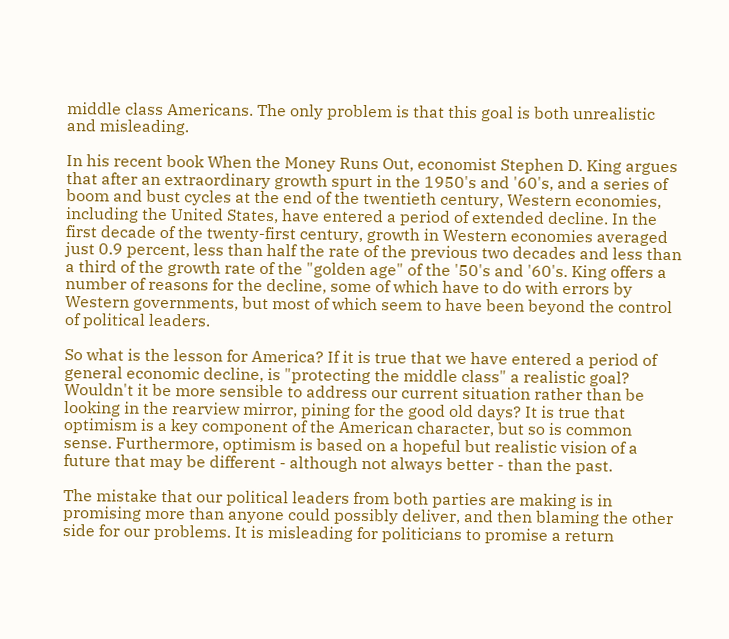middle class Americans. The only problem is that this goal is both unrealistic and misleading.

In his recent book When the Money Runs Out, economist Stephen D. King argues that after an extraordinary growth spurt in the 1950's and '60's, and a series of boom and bust cycles at the end of the twentieth century, Western economies, including the United States, have entered a period of extended decline. In the first decade of the twenty-first century, growth in Western economies averaged just 0.9 percent, less than half the rate of the previous two decades and less than a third of the growth rate of the "golden age" of the '50's and '60's. King offers a number of reasons for the decline, some of which have to do with errors by Western governments, but most of which seem to have been beyond the control of political leaders.

So what is the lesson for America? If it is true that we have entered a period of general economic decline, is "protecting the middle class" a realistic goal? Wouldn't it be more sensible to address our current situation rather than be looking in the rearview mirror, pining for the good old days? It is true that optimism is a key component of the American character, but so is common sense. Furthermore, optimism is based on a hopeful but realistic vision of a future that may be different - although not always better - than the past.

The mistake that our political leaders from both parties are making is in promising more than anyone could possibly deliver, and then blaming the other side for our problems. It is misleading for politicians to promise a return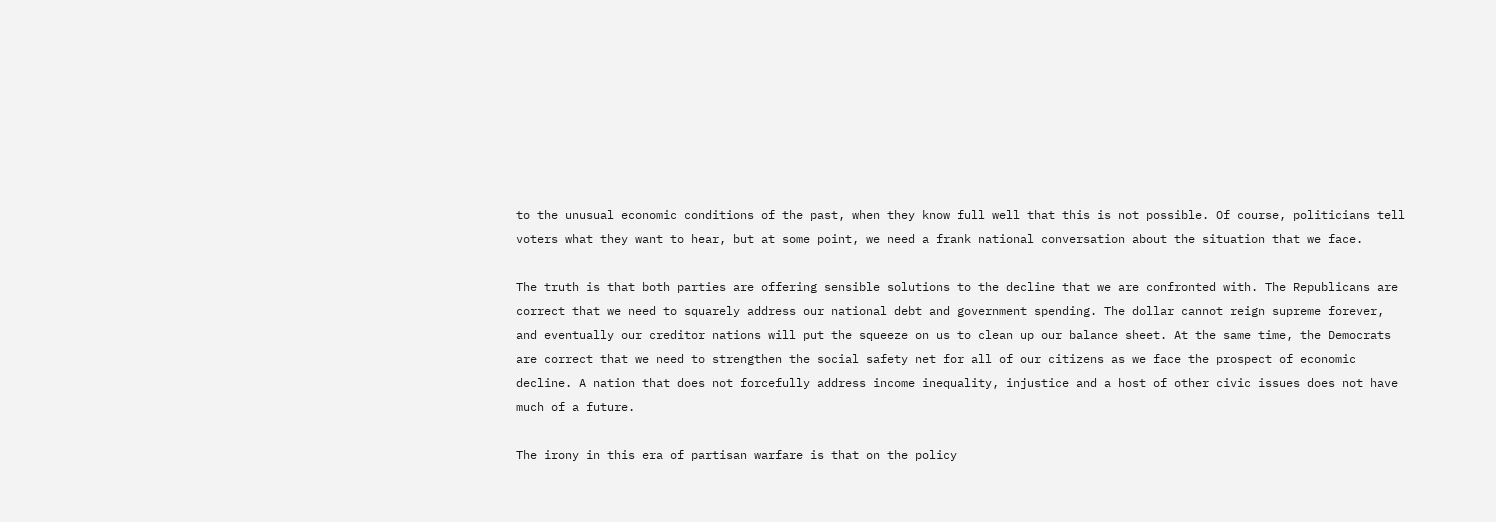to the unusual economic conditions of the past, when they know full well that this is not possible. Of course, politicians tell voters what they want to hear, but at some point, we need a frank national conversation about the situation that we face.

The truth is that both parties are offering sensible solutions to the decline that we are confronted with. The Republicans are correct that we need to squarely address our national debt and government spending. The dollar cannot reign supreme forever, and eventually our creditor nations will put the squeeze on us to clean up our balance sheet. At the same time, the Democrats are correct that we need to strengthen the social safety net for all of our citizens as we face the prospect of economic decline. A nation that does not forcefully address income inequality, injustice and a host of other civic issues does not have much of a future.

The irony in this era of partisan warfare is that on the policy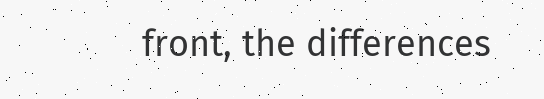front, the differences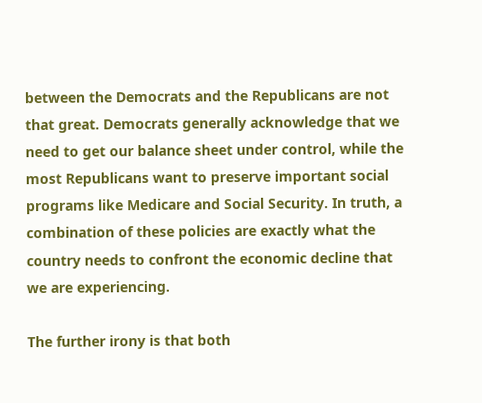between the Democrats and the Republicans are not that great. Democrats generally acknowledge that we need to get our balance sheet under control, while the most Republicans want to preserve important social programs like Medicare and Social Security. In truth, a combination of these policies are exactly what the country needs to confront the economic decline that we are experiencing.

The further irony is that both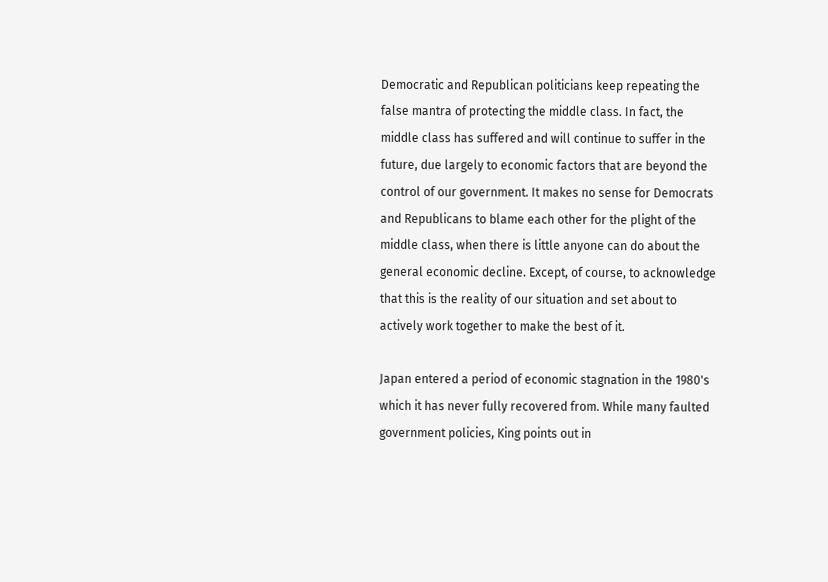Democratic and Republican politicians keep repeating the false mantra of protecting the middle class. In fact, the middle class has suffered and will continue to suffer in the future, due largely to economic factors that are beyond the control of our government. It makes no sense for Democrats and Republicans to blame each other for the plight of the middle class, when there is little anyone can do about the general economic decline. Except, of course, to acknowledge that this is the reality of our situation and set about to actively work together to make the best of it.

Japan entered a period of economic stagnation in the 1980's which it has never fully recovered from. While many faulted government policies, King points out in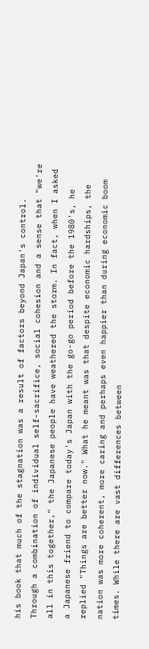his book that much of the stagnation was a result of factors beyond Japan's control. Through a combination of individual self-sacrifice, social cohesion and a sense that "we're all in this together," the Japanese people have weathered the storm. In fact, when I asked a Japanese friend to compare today's Japan with the go-go period before the 1980's, he replied "Things are better now." What he meant was that despite economic hardships, the nation was more coherent, more caring and perhaps even happier than during economic boom times. While there are vast differences between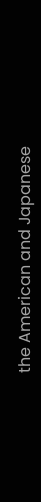the American and Japanese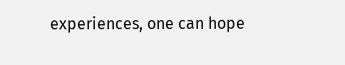experiences, one can hope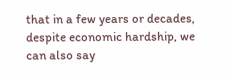that in a few years or decades, despite economic hardship, we can also say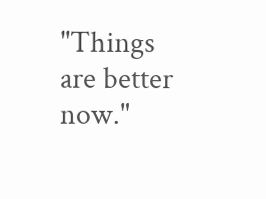"Things are better now."